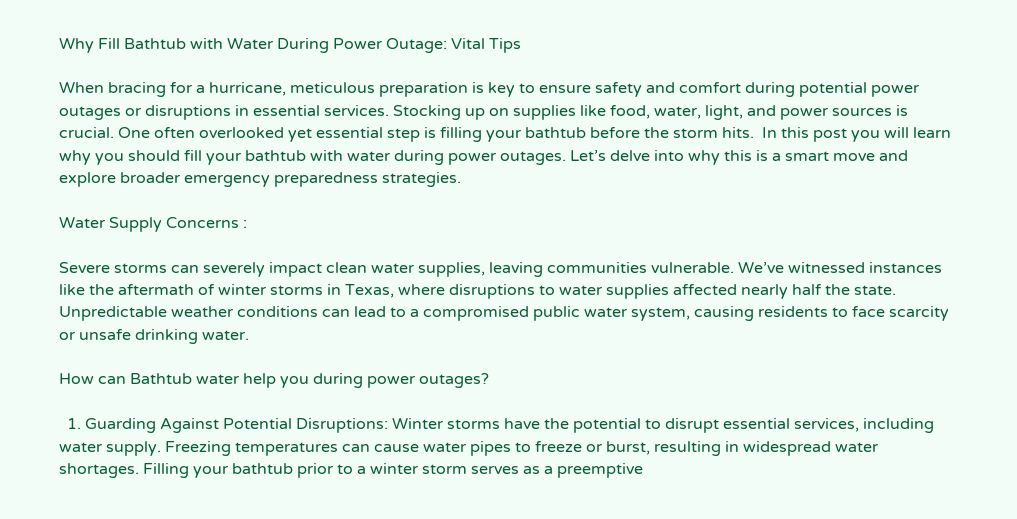Why Fill Bathtub with Water During Power Outage: Vital Tips

When bracing for a hurricane, meticulous preparation is key to ensure safety and comfort during potential power outages or disruptions in essential services. Stocking up on supplies like food, water, light, and power sources is crucial. One often overlooked yet essential step is filling your bathtub before the storm hits.  In this post you will learn why you should fill your bathtub with water during power outages. Let’s delve into why this is a smart move and explore broader emergency preparedness strategies.

Water Supply Concerns :

Severe storms can severely impact clean water supplies, leaving communities vulnerable. We’ve witnessed instances like the aftermath of winter storms in Texas, where disruptions to water supplies affected nearly half the state. Unpredictable weather conditions can lead to a compromised public water system, causing residents to face scarcity or unsafe drinking water.

How can Bathtub water help you during power outages?

  1. Guarding Against Potential Disruptions: Winter storms have the potential to disrupt essential services, including water supply. Freezing temperatures can cause water pipes to freeze or burst, resulting in widespread water shortages. Filling your bathtub prior to a winter storm serves as a preemptive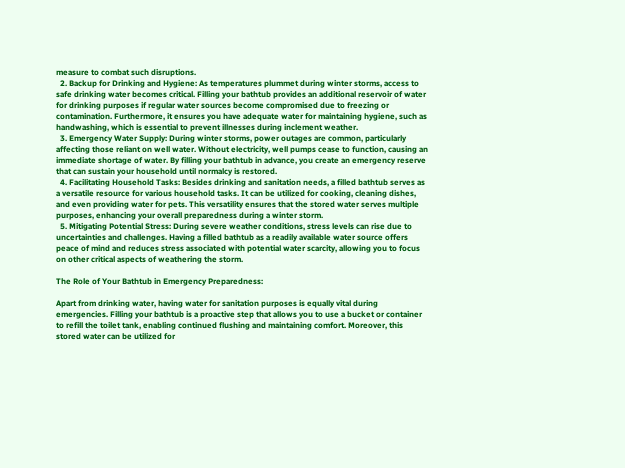measure to combat such disruptions.
  2. Backup for Drinking and Hygiene: As temperatures plummet during winter storms, access to safe drinking water becomes critical. Filling your bathtub provides an additional reservoir of water for drinking purposes if regular water sources become compromised due to freezing or contamination. Furthermore, it ensures you have adequate water for maintaining hygiene, such as handwashing, which is essential to prevent illnesses during inclement weather.
  3. Emergency Water Supply: During winter storms, power outages are common, particularly affecting those reliant on well water. Without electricity, well pumps cease to function, causing an immediate shortage of water. By filling your bathtub in advance, you create an emergency reserve that can sustain your household until normalcy is restored.
  4. Facilitating Household Tasks: Besides drinking and sanitation needs, a filled bathtub serves as a versatile resource for various household tasks. It can be utilized for cooking, cleaning dishes, and even providing water for pets. This versatility ensures that the stored water serves multiple purposes, enhancing your overall preparedness during a winter storm.
  5. Mitigating Potential Stress: During severe weather conditions, stress levels can rise due to uncertainties and challenges. Having a filled bathtub as a readily available water source offers peace of mind and reduces stress associated with potential water scarcity, allowing you to focus on other critical aspects of weathering the storm.

The Role of Your Bathtub in Emergency Preparedness:

Apart from drinking water, having water for sanitation purposes is equally vital during emergencies. Filling your bathtub is a proactive step that allows you to use a bucket or container to refill the toilet tank, enabling continued flushing and maintaining comfort. Moreover, this stored water can be utilized for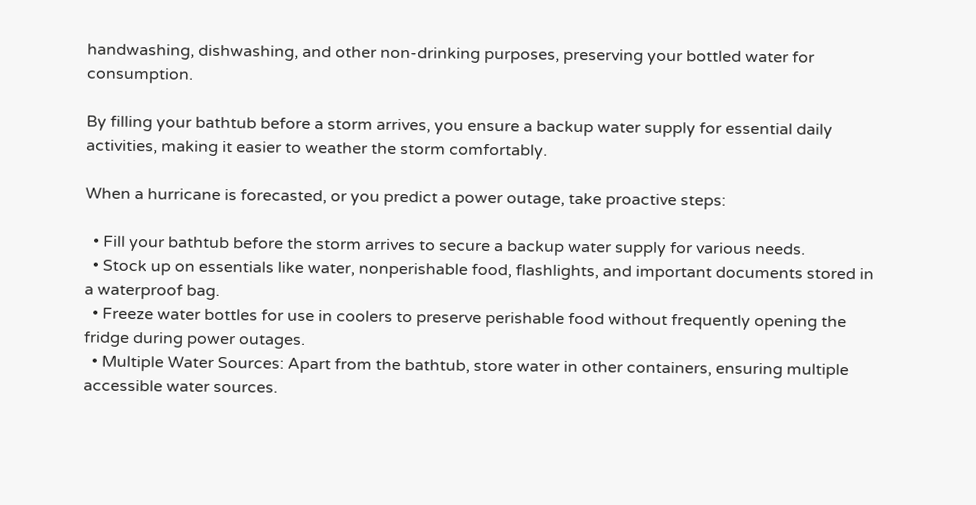handwashing, dishwashing, and other non-drinking purposes, preserving your bottled water for consumption.

By filling your bathtub before a storm arrives, you ensure a backup water supply for essential daily activities, making it easier to weather the storm comfortably.

When a hurricane is forecasted, or you predict a power outage, take proactive steps:

  • Fill your bathtub before the storm arrives to secure a backup water supply for various needs.
  • Stock up on essentials like water, nonperishable food, flashlights, and important documents stored in a waterproof bag.
  • Freeze water bottles for use in coolers to preserve perishable food without frequently opening the fridge during power outages.
  • Multiple Water Sources: Apart from the bathtub, store water in other containers, ensuring multiple accessible water sources.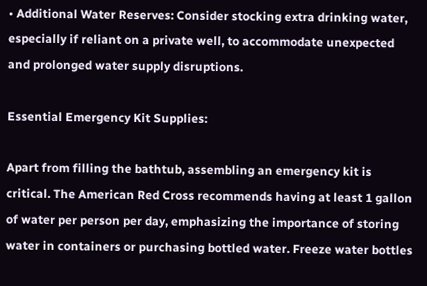• Additional Water Reserves: Consider stocking extra drinking water, especially if reliant on a private well, to accommodate unexpected and prolonged water supply disruptions.

Essential Emergency Kit Supplies:

Apart from filling the bathtub, assembling an emergency kit is critical. The American Red Cross recommends having at least 1 gallon of water per person per day, emphasizing the importance of storing water in containers or purchasing bottled water. Freeze water bottles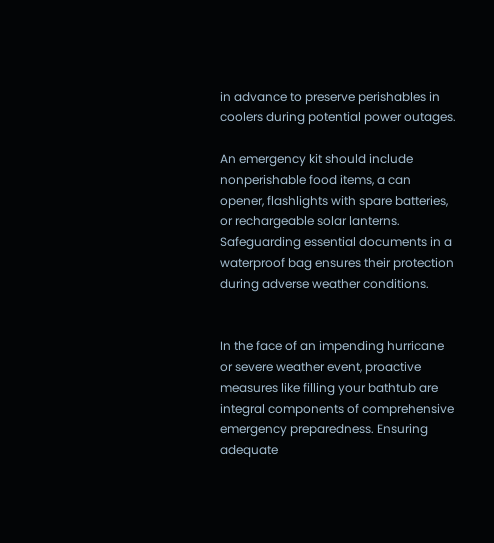in advance to preserve perishables in coolers during potential power outages.

An emergency kit should include nonperishable food items, a can opener, flashlights with spare batteries, or rechargeable solar lanterns. Safeguarding essential documents in a waterproof bag ensures their protection during adverse weather conditions.


In the face of an impending hurricane or severe weather event, proactive measures like filling your bathtub are integral components of comprehensive emergency preparedness. Ensuring adequate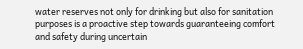water reserves not only for drinking but also for sanitation purposes is a proactive step towards guaranteeing comfort and safety during uncertain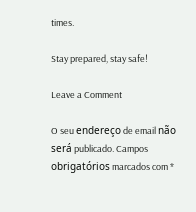times.

Stay prepared, stay safe!

Leave a Comment

O seu endereço de email não será publicado. Campos obrigatórios marcados com *